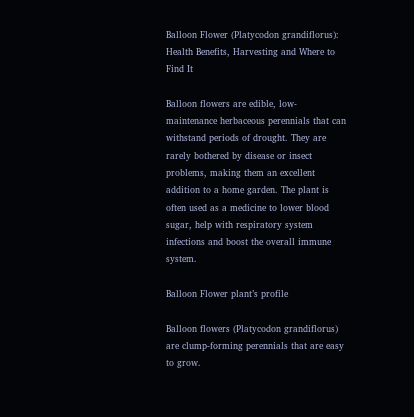Balloon Flower (Platycodon grandiflorus): Health Benefits, Harvesting and Where to Find It

Balloon flowers are edible, low-maintenance herbaceous perennials that can withstand periods of drought. They are rarely bothered by disease or insect problems, making them an excellent addition to a home garden. The plant is often used as a medicine to lower blood sugar, help with respiratory system infections and boost the overall immune system.

Balloon Flower plant’s profile

Balloon flowers (Platycodon grandiflorus) are clump-forming perennials that are easy to grow.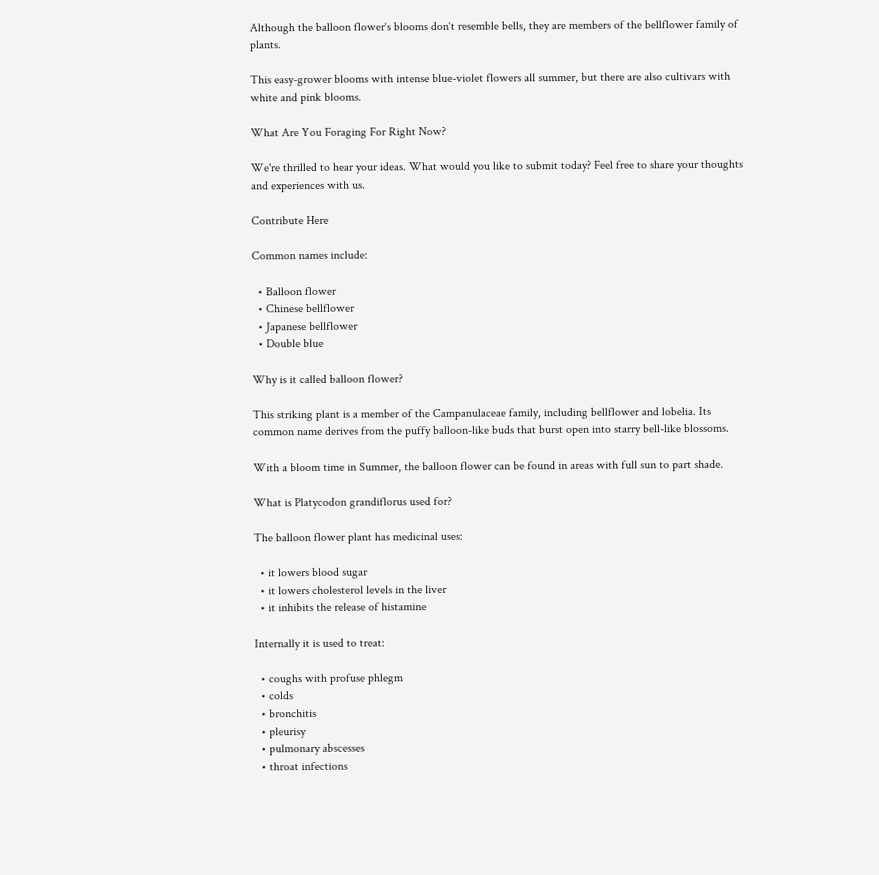Although the balloon flower‘s blooms don‘t resemble bells, they are members of the bellflower family of plants.

This easy-grower blooms with intense blue-violet flowers all summer, but there are also cultivars with white and pink blooms.

What Are You Foraging For Right Now?

We're thrilled to hear your ideas. What would you like to submit today? Feel free to share your thoughts and experiences with us.

Contribute Here

Common names include:

  • Balloon flower
  • Chinese bellflower
  • Japanese bellflower
  • Double blue

Why is it called balloon flower?

This striking plant is a member of the Campanulaceae family, including bellflower and lobelia. Its common name derives from the puffy balloon-like buds that burst open into starry bell-like blossoms.

With a bloom time in Summer, the balloon flower can be found in areas with full sun to part shade.

What is Platycodon grandiflorus used for?

The balloon flower plant has medicinal uses:

  • it lowers blood sugar
  • it lowers cholesterol levels in the liver
  • it inhibits the release of histamine

Internally it is used to treat:

  • coughs with profuse phlegm
  • colds
  • bronchitis
  • pleurisy
  • pulmonary abscesses
  • throat infections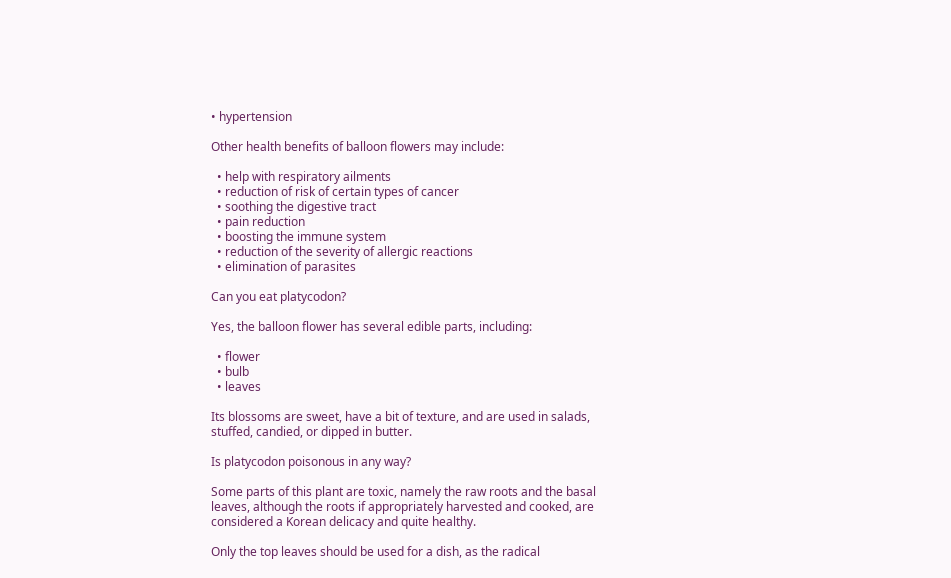• hypertension

Other health benefits of balloon flowers may include:

  • help with respiratory ailments
  • reduction of risk of certain types of cancer
  • soothing the digestive tract
  • pain reduction
  • boosting the immune system
  • reduction of the severity of allergic reactions
  • elimination of parasites

Can you eat platycodon?

Yes, the balloon flower has several edible parts, including:

  • flower
  • bulb
  • leaves

Its blossoms are sweet, have a bit of texture, and are used in salads, stuffed, candied, or dipped in butter.

Is platycodon poisonous in any way?

Some parts of this plant are toxic, namely the raw roots and the basal leaves, although the roots if appropriately harvested and cooked, are considered a Korean delicacy and quite healthy.

Only the top leaves should be used for a dish, as the radical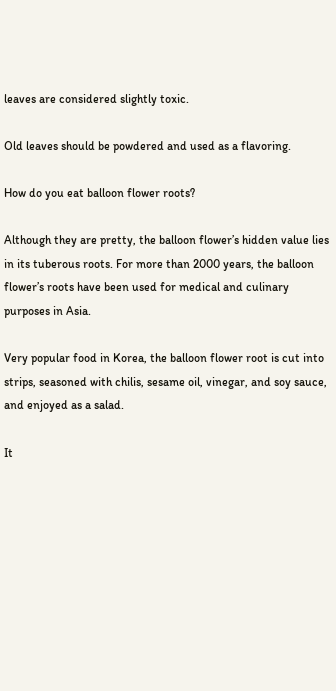leaves are considered slightly toxic.

Old leaves should be powdered and used as a flavoring.

How do you eat balloon flower roots?

Although they are pretty, the balloon flower’s hidden value lies in its tuberous roots. For more than 2000 years, the balloon flower’s roots have been used for medical and culinary purposes in Asia.

Very popular food in Korea, the balloon flower root is cut into strips, seasoned with chilis, sesame oil, vinegar, and soy sauce, and enjoyed as a salad.

It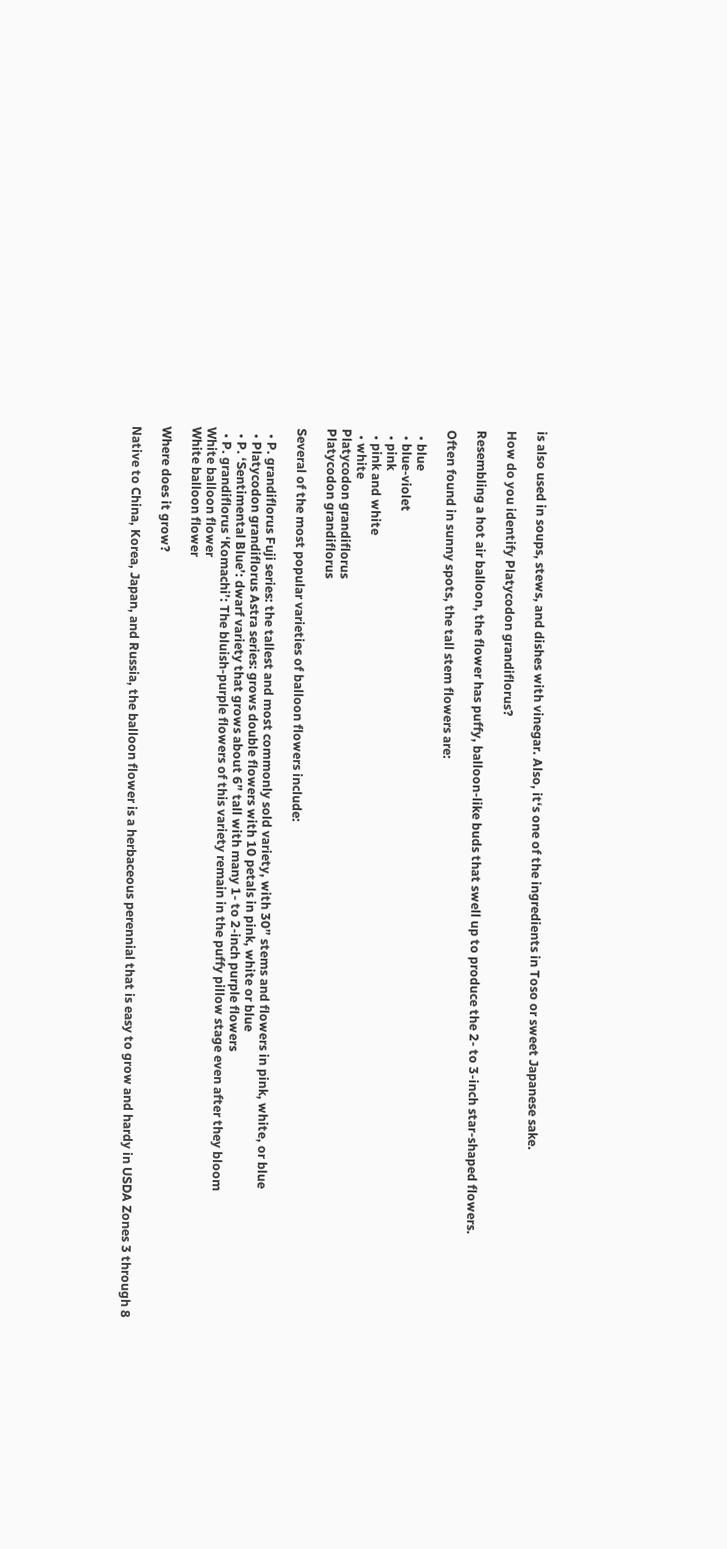is also used in soups, stews, and dishes with vinegar. Also, it‘s one of the ingredients in Toso or sweet Japanese sake.

How do you identify Platycodon grandiflorus?

Resembling a hot air balloon, the flower has puffy, balloon-like buds that swell up to produce the 2- to 3-inch star-shaped flowers.

Often found in sunny spots, the tall stem flowers are:

  • blue
  • blue-violet
  • pink
  • pink and white
  • white
Platycodon grandiflorus
Platycodon grandiflorus

Several of the most popular varieties of balloon flowers include:

  • P. grandiflorus Fuji series: the tallest and most commonly sold variety, with 30” stems and flowers in pink, white, or blue
  • Platycodon grandiflorus Astra series: grows double flowers with 10 petals in pink, white or blue
  • P. ‘Sentimental Blue’: dwarf variety that grows about 6” tall with many 1- to 2-inch purple flowers
  • P. grandiflorus ‘Komachi’: The bluish-purple flowers of this variety remain in the puffy pillow stage even after they bloom
White balloon flower
White balloon flower

Where does it grow?

Native to China, Korea, Japan, and Russia, the balloon flower is a herbaceous perennial that is easy to grow and hardy in USDA Zones 3 through 8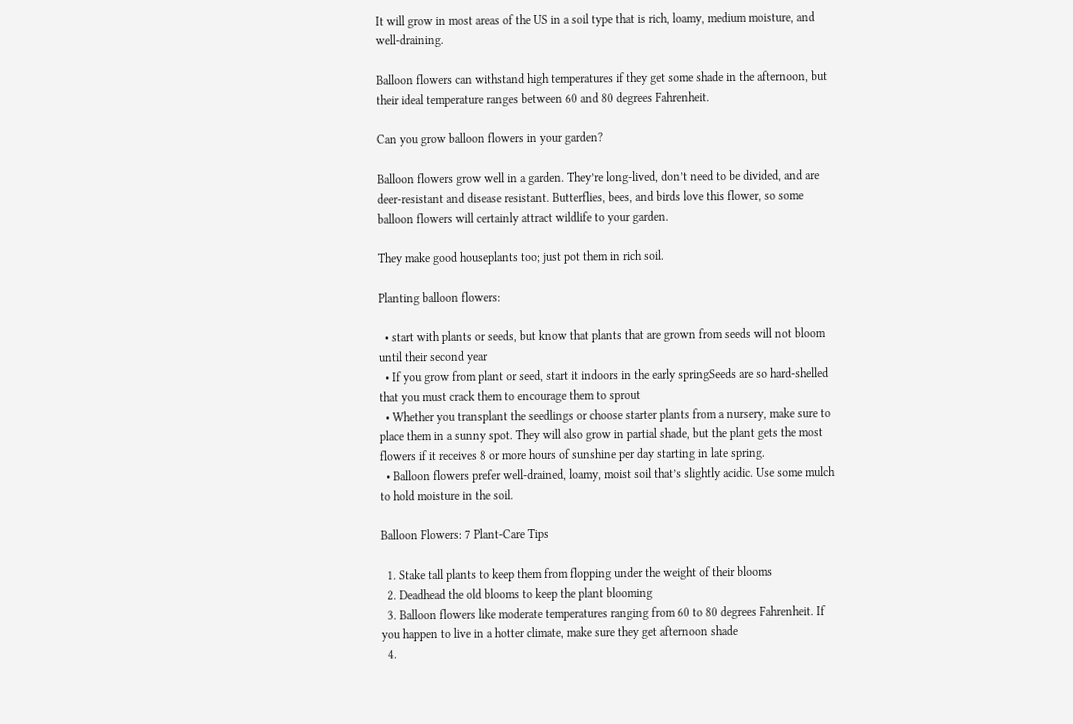It will grow in most areas of the US in a soil type that is rich, loamy, medium moisture, and well-draining.

Balloon flowers can withstand high temperatures if they get some shade in the afternoon, but their ideal temperature ranges between 60 and 80 degrees Fahrenheit.

Can you grow balloon flowers in your garden?

Balloon flowers grow well in a garden. They’re long-lived, don’t need to be divided, and are deer-resistant and disease resistant. Butterflies, bees, and birds love this flower, so some balloon flowers will certainly attract wildlife to your garden.

They make good houseplants too; just pot them in rich soil.

Planting balloon flowers:

  • start with plants or seeds, but know that plants that are grown from seeds will not bloom until their second year
  • If you grow from plant or seed, start it indoors in the early springSeeds are so hard-shelled that you must crack them to encourage them to sprout
  • Whether you transplant the seedlings or choose starter plants from a nursery, make sure to place them in a sunny spot. They will also grow in partial shade, but the plant gets the most flowers if it receives 8 or more hours of sunshine per day starting in late spring.
  • Balloon flowers prefer well-drained, loamy, moist soil that’s slightly acidic. Use some mulch to hold moisture in the soil.

Balloon Flowers: 7 Plant-Care Tips

  1. Stake tall plants to keep them from flopping under the weight of their blooms
  2. Deadhead the old blooms to keep the plant blooming
  3. Balloon flowers like moderate temperatures ranging from 60 to 80 degrees Fahrenheit. If you happen to live in a hotter climate, make sure they get afternoon shade
  4.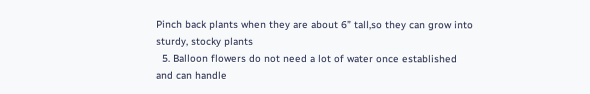Pinch back plants when they are about 6” tall,so they can grow into sturdy, stocky plants
  5. Balloon flowers do not need a lot of water once established and can handle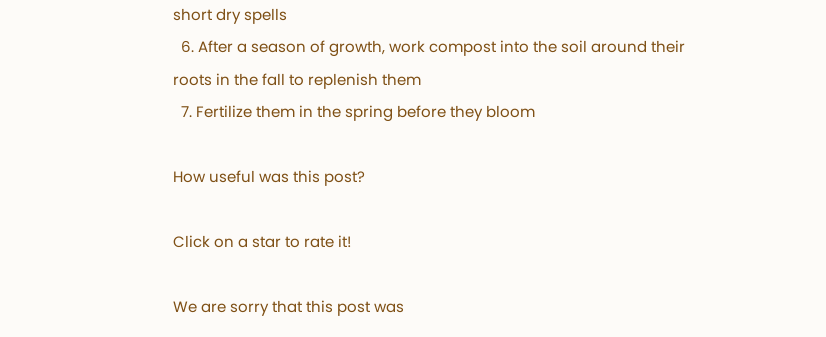short dry spells
  6. After a season of growth, work compost into the soil around their roots in the fall to replenish them
  7. Fertilize them in the spring before they bloom

How useful was this post?

Click on a star to rate it!

We are sorry that this post was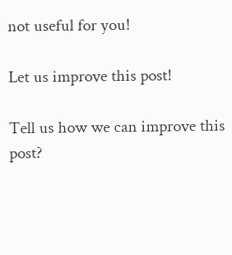not useful for you!

Let us improve this post!

Tell us how we can improve this post?